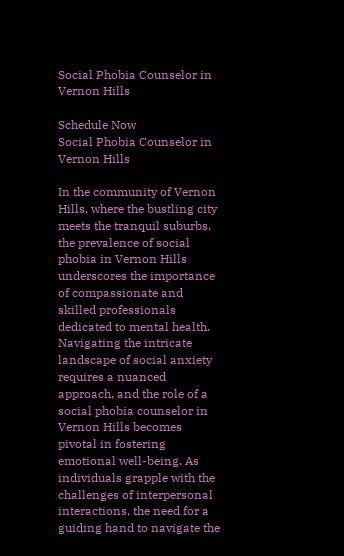Social Phobia Counselor in Vernon Hills

Schedule Now
Social Phobia Counselor in Vernon Hills

In the community of Vernon Hills, where the bustling city meets the tranquil suburbs, the prevalence of social phobia in Vernon Hills underscores the importance of compassionate and skilled professionals dedicated to mental health. Navigating the intricate landscape of social anxiety requires a nuanced approach, and the role of a social phobia counselor in Vernon Hills becomes pivotal in fostering emotional well-being. As individuals grapple with the challenges of interpersonal interactions, the need for a guiding hand to navigate the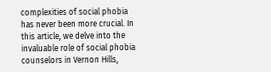complexities of social phobia has never been more crucial. In this article, we delve into the invaluable role of social phobia counselors in Vernon Hills,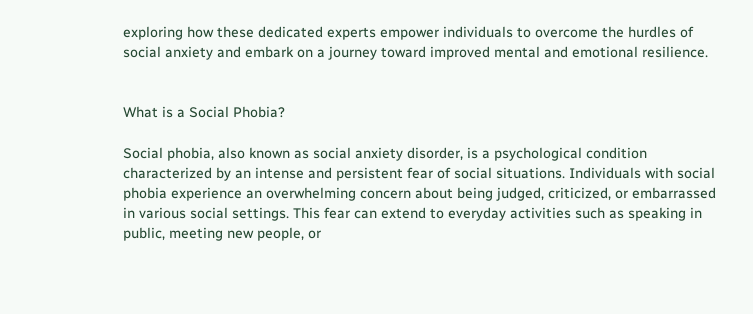exploring how these dedicated experts empower individuals to overcome the hurdles of social anxiety and embark on a journey toward improved mental and emotional resilience.


What is a Social Phobia?

Social phobia, also known as social anxiety disorder, is a psychological condition characterized by an intense and persistent fear of social situations. Individuals with social phobia experience an overwhelming concern about being judged, criticized, or embarrassed in various social settings. This fear can extend to everyday activities such as speaking in public, meeting new people, or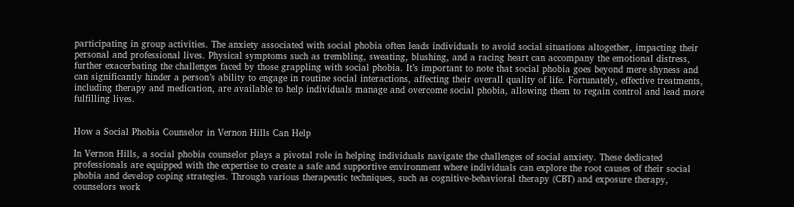participating in group activities. The anxiety associated with social phobia often leads individuals to avoid social situations altogether, impacting their personal and professional lives. Physical symptoms such as trembling, sweating, blushing, and a racing heart can accompany the emotional distress, further exacerbating the challenges faced by those grappling with social phobia. It’s important to note that social phobia goes beyond mere shyness and can significantly hinder a person’s ability to engage in routine social interactions, affecting their overall quality of life. Fortunately, effective treatments, including therapy and medication, are available to help individuals manage and overcome social phobia, allowing them to regain control and lead more fulfilling lives.


How a Social Phobia Counselor in Vernon Hills Can Help

In Vernon Hills, a social phobia counselor plays a pivotal role in helping individuals navigate the challenges of social anxiety. These dedicated professionals are equipped with the expertise to create a safe and supportive environment where individuals can explore the root causes of their social phobia and develop coping strategies. Through various therapeutic techniques, such as cognitive-behavioral therapy (CBT) and exposure therapy, counselors work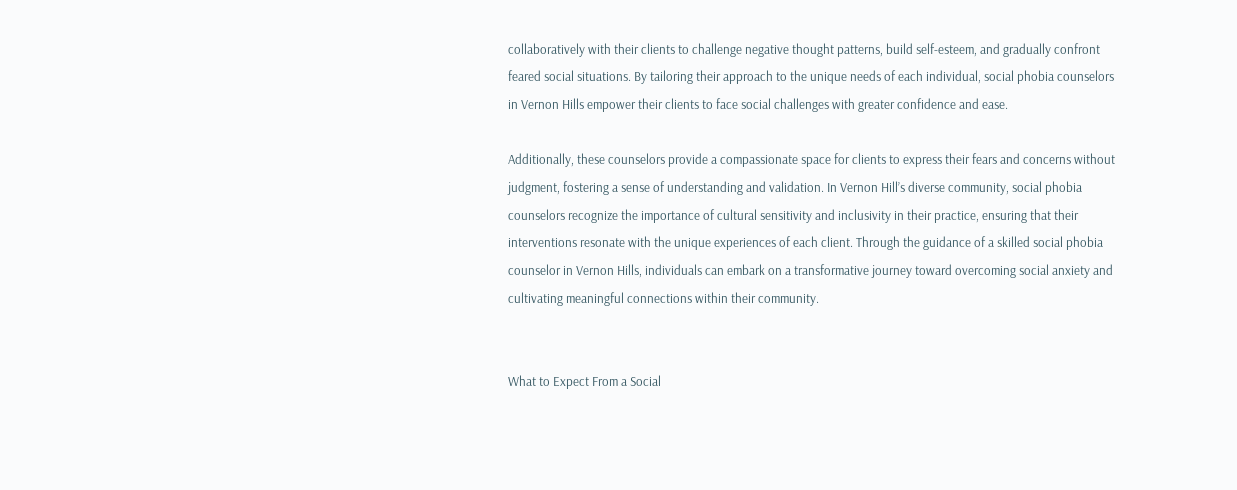collaboratively with their clients to challenge negative thought patterns, build self-esteem, and gradually confront feared social situations. By tailoring their approach to the unique needs of each individual, social phobia counselors in Vernon Hills empower their clients to face social challenges with greater confidence and ease.

Additionally, these counselors provide a compassionate space for clients to express their fears and concerns without judgment, fostering a sense of understanding and validation. In Vernon Hill’s diverse community, social phobia counselors recognize the importance of cultural sensitivity and inclusivity in their practice, ensuring that their interventions resonate with the unique experiences of each client. Through the guidance of a skilled social phobia counselor in Vernon Hills, individuals can embark on a transformative journey toward overcoming social anxiety and cultivating meaningful connections within their community.


What to Expect From a Social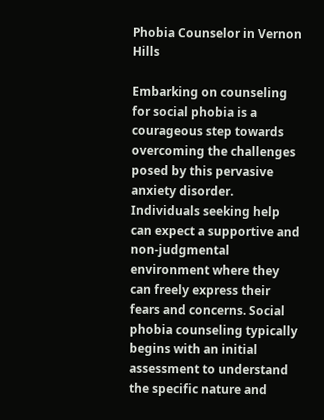Phobia Counselor in Vernon Hills

Embarking on counseling for social phobia is a courageous step towards overcoming the challenges posed by this pervasive anxiety disorder. Individuals seeking help can expect a supportive and non-judgmental environment where they can freely express their fears and concerns. Social phobia counseling typically begins with an initial assessment to understand the specific nature and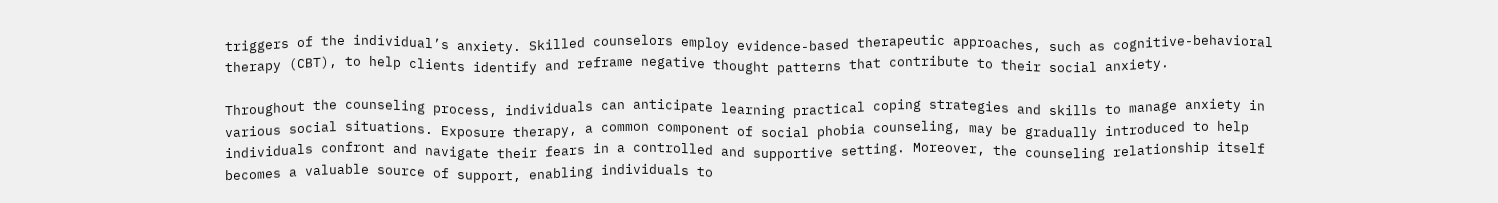triggers of the individual’s anxiety. Skilled counselors employ evidence-based therapeutic approaches, such as cognitive-behavioral therapy (CBT), to help clients identify and reframe negative thought patterns that contribute to their social anxiety.

Throughout the counseling process, individuals can anticipate learning practical coping strategies and skills to manage anxiety in various social situations. Exposure therapy, a common component of social phobia counseling, may be gradually introduced to help individuals confront and navigate their fears in a controlled and supportive setting. Moreover, the counseling relationship itself becomes a valuable source of support, enabling individuals to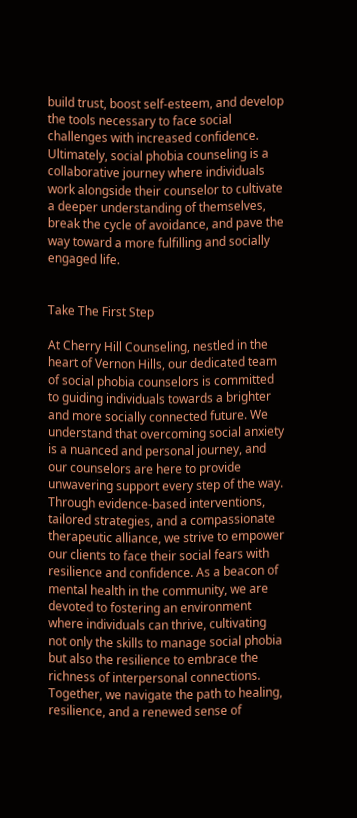build trust, boost self-esteem, and develop the tools necessary to face social challenges with increased confidence. Ultimately, social phobia counseling is a collaborative journey where individuals work alongside their counselor to cultivate a deeper understanding of themselves, break the cycle of avoidance, and pave the way toward a more fulfilling and socially engaged life.


Take The First Step

At Cherry Hill Counseling, nestled in the heart of Vernon Hills, our dedicated team of social phobia counselors is committed to guiding individuals towards a brighter and more socially connected future. We understand that overcoming social anxiety is a nuanced and personal journey, and our counselors are here to provide unwavering support every step of the way. Through evidence-based interventions, tailored strategies, and a compassionate therapeutic alliance, we strive to empower our clients to face their social fears with resilience and confidence. As a beacon of mental health in the community, we are devoted to fostering an environment where individuals can thrive, cultivating not only the skills to manage social phobia but also the resilience to embrace the richness of interpersonal connections. Together, we navigate the path to healing, resilience, and a renewed sense of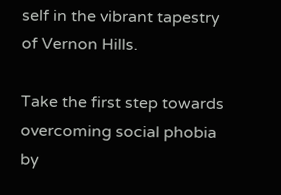self in the vibrant tapestry of Vernon Hills.

Take the first step towards overcoming social phobia by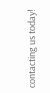contacting us today!